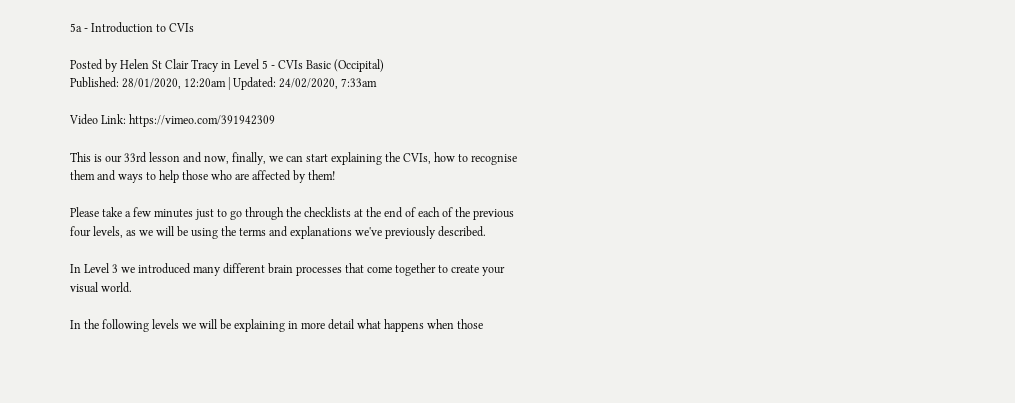5a - Introduction to CVIs

Posted by Helen St Clair Tracy in Level 5 - CVIs Basic (Occipital)
Published: 28/01/2020, 12:20am | Updated: 24/02/2020, 7:33am

Video Link: https://vimeo.com/391942309

This is our 33rd lesson and now, finally, we can start explaining the CVIs, how to recognise them and ways to help those who are affected by them!

Please take a few minutes just to go through the checklists at the end of each of the previous four levels, as we will be using the terms and explanations we've previously described.

In Level 3 we introduced many different brain processes that come together to create your visual world.

In the following levels we will be explaining in more detail what happens when those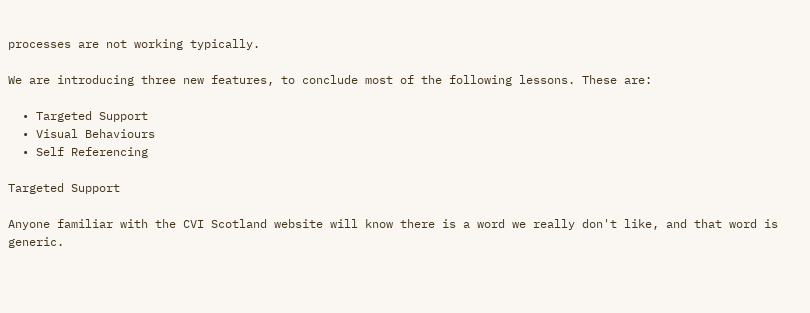processes are not working typically.

We are introducing three new features, to conclude most of the following lessons. These are:

  • Targeted Support
  • Visual Behaviours
  • Self Referencing

Targeted Support

Anyone familiar with the CVI Scotland website will know there is a word we really don't like, and that word is generic.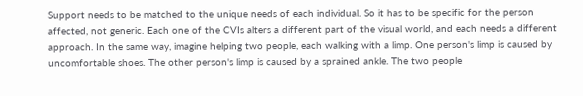Support needs to be matched to the unique needs of each individual. So it has to be specific for the person affected, not generic. Each one of the CVIs alters a different part of the visual world, and each needs a different approach. In the same way, imagine helping two people, each walking with a limp. One person's limp is caused by uncomfortable shoes. The other person's limp is caused by a sprained ankle. The two people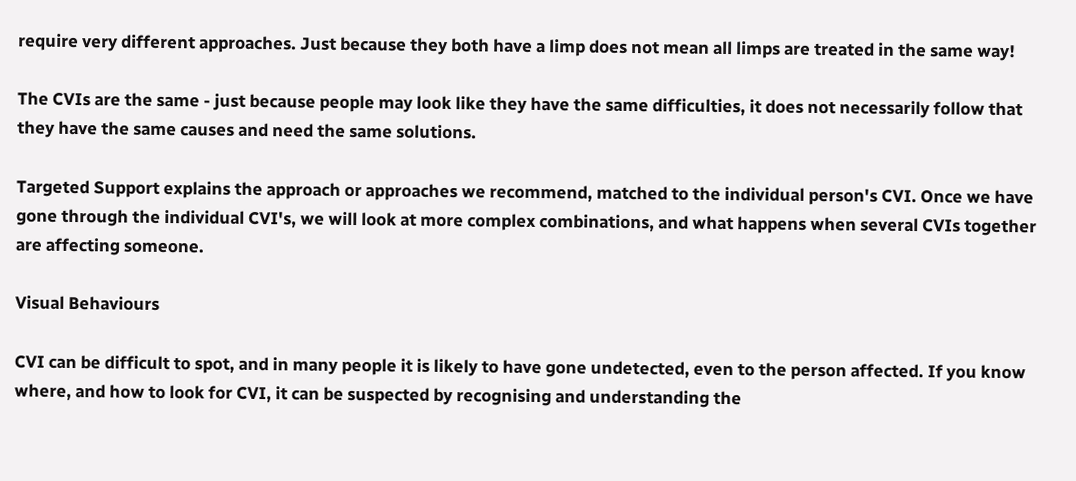require very different approaches. Just because they both have a limp does not mean all limps are treated in the same way!

The CVIs are the same - just because people may look like they have the same difficulties, it does not necessarily follow that they have the same causes and need the same solutions.

Targeted Support explains the approach or approaches we recommend, matched to the individual person's CVI. Once we have gone through the individual CVI's, we will look at more complex combinations, and what happens when several CVIs together are affecting someone.

Visual Behaviours

CVI can be difficult to spot, and in many people it is likely to have gone undetected, even to the person affected. If you know where, and how to look for CVI, it can be suspected by recognising and understanding the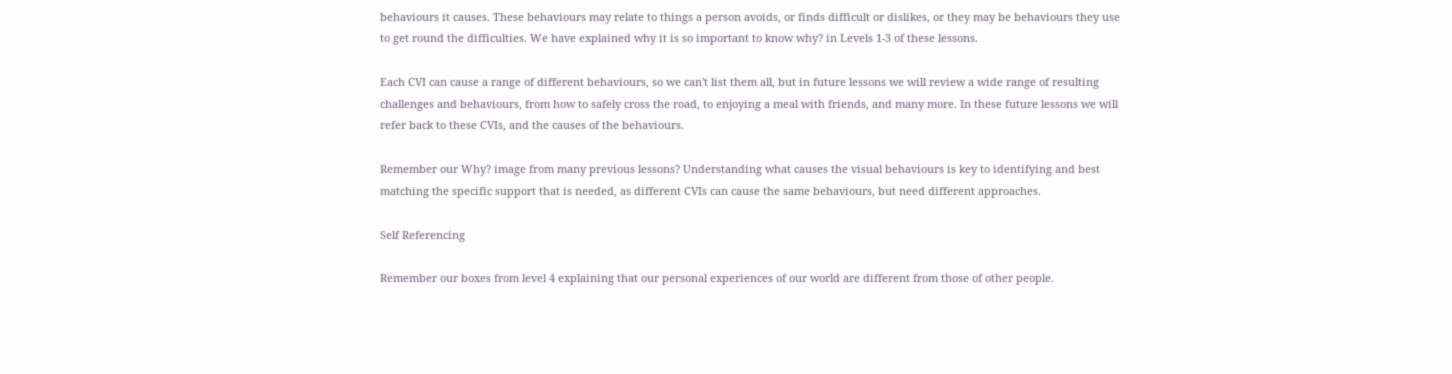behaviours it causes. These behaviours may relate to things a person avoids, or finds difficult or dislikes, or they may be behaviours they use to get round the difficulties. We have explained why it is so important to know why? in Levels 1-3 of these lessons.

Each CVI can cause a range of different behaviours, so we can't list them all, but in future lessons we will review a wide range of resulting challenges and behaviours, from how to safely cross the road, to enjoying a meal with friends, and many more. In these future lessons we will refer back to these CVIs, and the causes of the behaviours.

Remember our Why? image from many previous lessons? Understanding what causes the visual behaviours is key to identifying and best matching the specific support that is needed, as different CVIs can cause the same behaviours, but need different approaches.

Self Referencing

Remember our boxes from level 4 explaining that our personal experiences of our world are different from those of other people.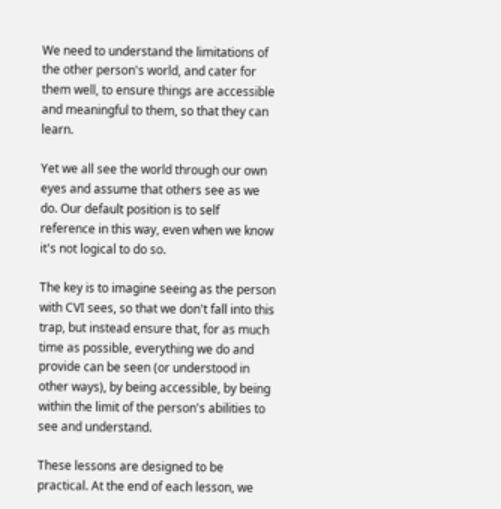We need to understand the limitations of the other person's world, and cater for them well, to ensure things are accessible and meaningful to them, so that they can learn.

Yet we all see the world through our own eyes and assume that others see as we do. Our default position is to self reference in this way, even when we know it's not logical to do so.

The key is to imagine seeing as the person with CVI sees, so that we don't fall into this trap, but instead ensure that, for as much time as possible, everything we do and provide can be seen (or understood in other ways), by being accessible, by being within the limit of the person's abilities to see and understand.

These lessons are designed to be practical. At the end of each lesson, we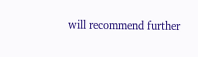will recommend further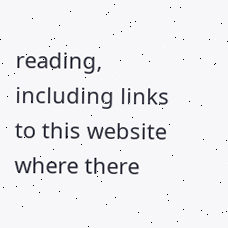reading, including links to this website where there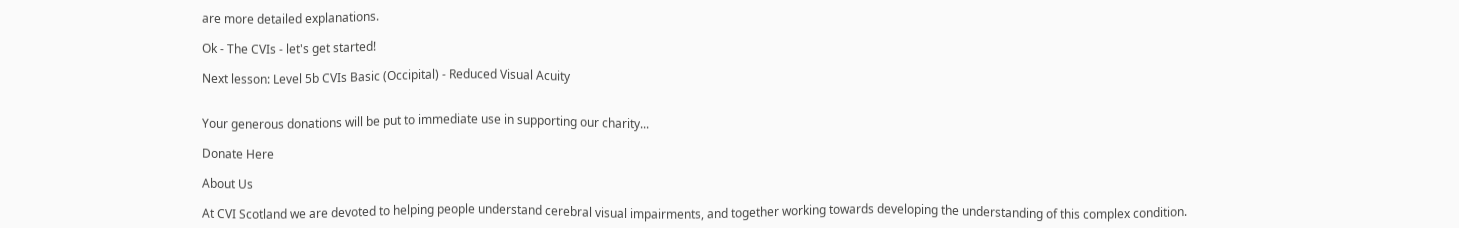are more detailed explanations.

Ok - The CVIs - let's get started!

Next lesson: Level 5b CVIs Basic (Occipital) - Reduced Visual Acuity


Your generous donations will be put to immediate use in supporting our charity...

Donate Here

About Us

At CVI Scotland we are devoted to helping people understand cerebral visual impairments, and together working towards developing the understanding of this complex condition.